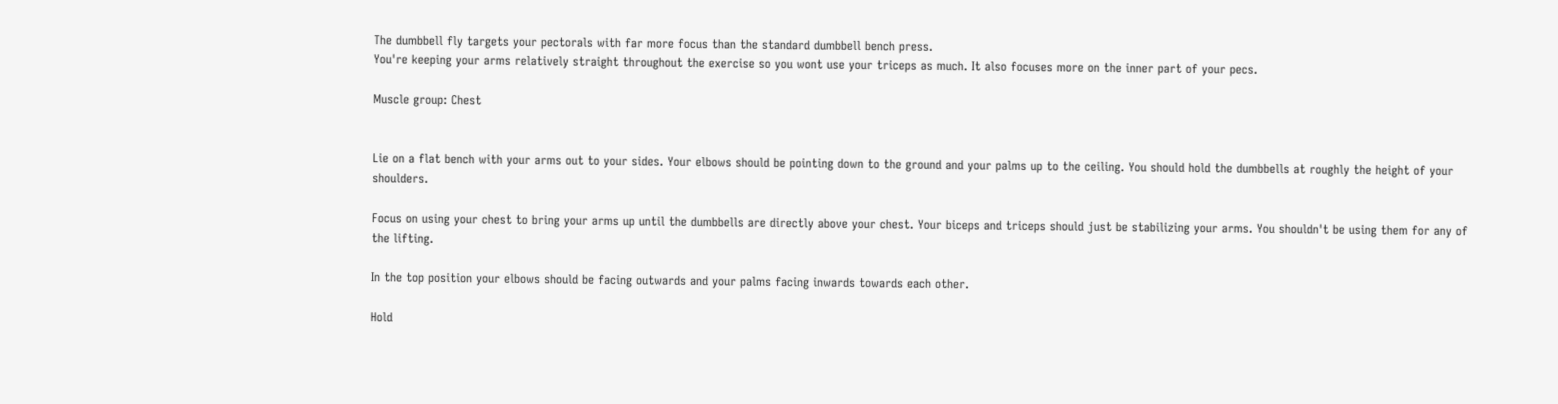The dumbbell fly targets your pectorals with far more focus than the standard dumbbell bench press.
You're keeping your arms relatively straight throughout the exercise so you wont use your triceps as much. It also focuses more on the inner part of your pecs.

Muscle group: Chest


Lie on a flat bench with your arms out to your sides. Your elbows should be pointing down to the ground and your palms up to the ceiling. You should hold the dumbbells at roughly the height of your shoulders.

Focus on using your chest to bring your arms up until the dumbbells are directly above your chest. Your biceps and triceps should just be stabilizing your arms. You shouldn't be using them for any of the lifting.

In the top position your elbows should be facing outwards and your palms facing inwards towards each other.

Hold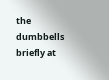the dumbbells briefly at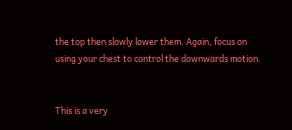the top then slowly lower them. Again, focus on using your chest to control the downwards motion.


This is a very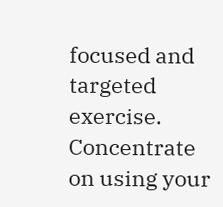focused and targeted exercise. Concentrate on using your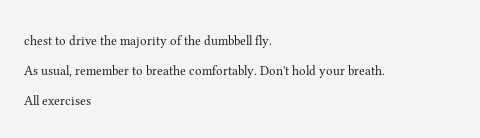chest to drive the majority of the dumbbell fly.

As usual, remember to breathe comfortably. Don't hold your breath.

All exercises